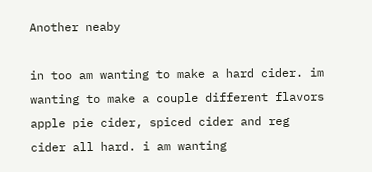Another neaby

in too am wanting to make a hard cider. im wanting to make a couple different flavors apple pie cider, spiced cider and reg cider all hard. i am wanting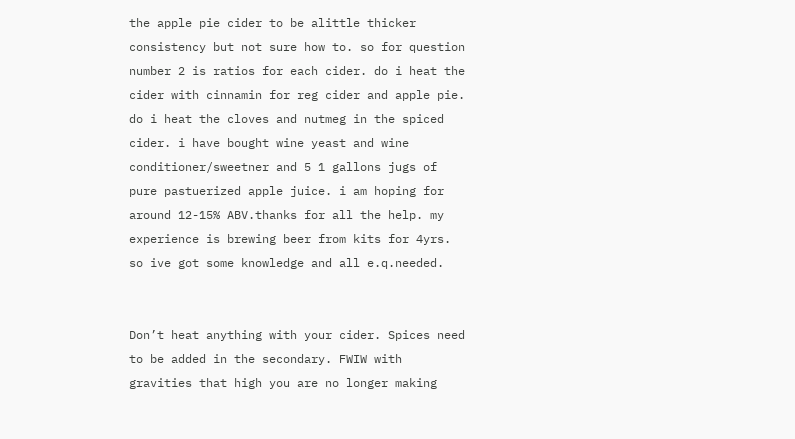the apple pie cider to be alittle thicker consistency but not sure how to. so for question number 2 is ratios for each cider. do i heat the cider with cinnamin for reg cider and apple pie. do i heat the cloves and nutmeg in the spiced cider. i have bought wine yeast and wine conditioner/sweetner and 5 1 gallons jugs of pure pastuerized apple juice. i am hoping for around 12-15% ABV.thanks for all the help. my experience is brewing beer from kits for 4yrs. so ive got some knowledge and all e.q.needed.


Don’t heat anything with your cider. Spices need to be added in the secondary. FWIW with gravities that high you are no longer making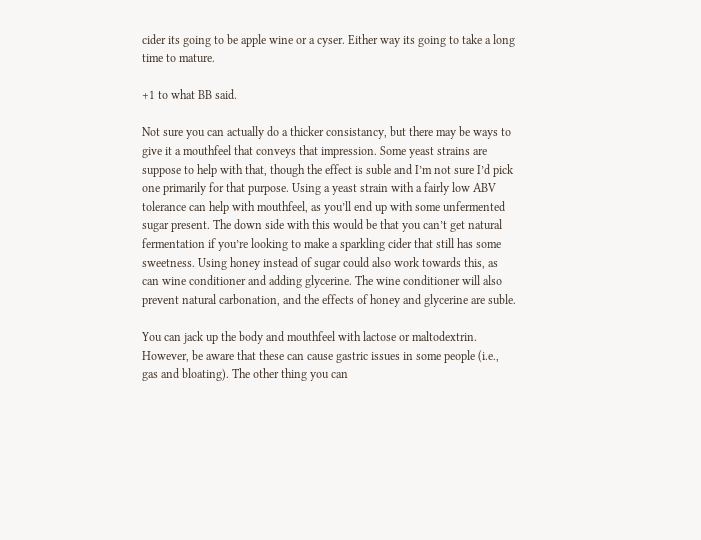cider its going to be apple wine or a cyser. Either way its going to take a long time to mature.

+1 to what BB said.

Not sure you can actually do a thicker consistancy, but there may be ways to give it a mouthfeel that conveys that impression. Some yeast strains are suppose to help with that, though the effect is suble and I’m not sure I’d pick one primarily for that purpose. Using a yeast strain with a fairly low ABV tolerance can help with mouthfeel, as you’ll end up with some unfermented sugar present. The down side with this would be that you can’t get natural fermentation if you’re looking to make a sparkling cider that still has some sweetness. Using honey instead of sugar could also work towards this, as can wine conditioner and adding glycerine. The wine conditioner will also prevent natural carbonation, and the effects of honey and glycerine are suble.

You can jack up the body and mouthfeel with lactose or maltodextrin. However, be aware that these can cause gastric issues in some people (i.e., gas and bloating). The other thing you can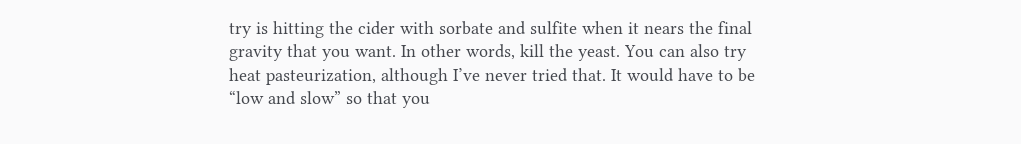try is hitting the cider with sorbate and sulfite when it nears the final gravity that you want. In other words, kill the yeast. You can also try heat pasteurization, although I’ve never tried that. It would have to be “low and slow” so that you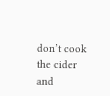don’t cook the cider and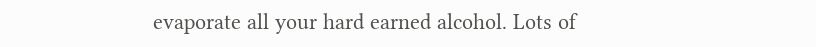evaporate all your hard earned alcohol. Lots of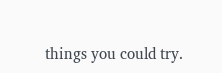things you could try.